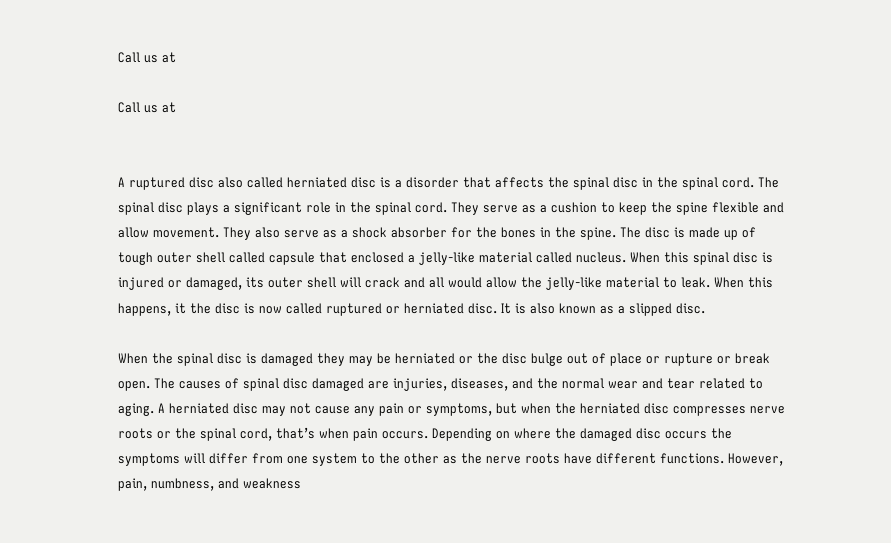Call us at

Call us at


A ruptured disc also called herniated disc is a disorder that affects the spinal disc in the spinal cord. The spinal disc plays a significant role in the spinal cord. They serve as a cushion to keep the spine flexible and allow movement. They also serve as a shock absorber for the bones in the spine. The disc is made up of tough outer shell called capsule that enclosed a jelly-like material called nucleus. When this spinal disc is injured or damaged, its outer shell will crack and all would allow the jelly-like material to leak. When this happens, it the disc is now called ruptured or herniated disc. It is also known as a slipped disc.

When the spinal disc is damaged they may be herniated or the disc bulge out of place or rupture or break open. The causes of spinal disc damaged are injuries, diseases, and the normal wear and tear related to aging. A herniated disc may not cause any pain or symptoms, but when the herniated disc compresses nerve roots or the spinal cord, that’s when pain occurs. Depending on where the damaged disc occurs the symptoms will differ from one system to the other as the nerve roots have different functions. However, pain, numbness, and weakness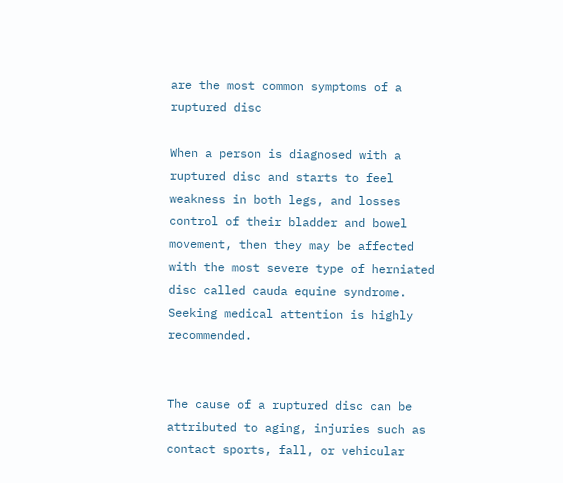are the most common symptoms of a ruptured disc

When a person is diagnosed with a ruptured disc and starts to feel weakness in both legs, and losses control of their bladder and bowel movement, then they may be affected with the most severe type of herniated disc called cauda equine syndrome. Seeking medical attention is highly recommended.


The cause of a ruptured disc can be attributed to aging, injuries such as contact sports, fall, or vehicular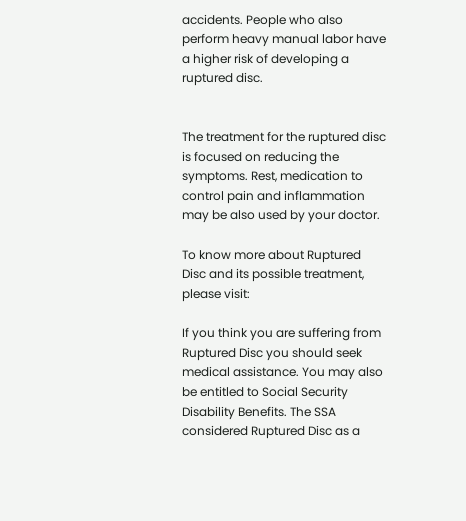accidents. People who also perform heavy manual labor have a higher risk of developing a ruptured disc.


The treatment for the ruptured disc is focused on reducing the symptoms. Rest, medication to control pain and inflammation may be also used by your doctor.

To know more about Ruptured Disc and its possible treatment, please visit:

If you think you are suffering from Ruptured Disc you should seek medical assistance. You may also be entitled to Social Security Disability Benefits. The SSA considered Ruptured Disc as a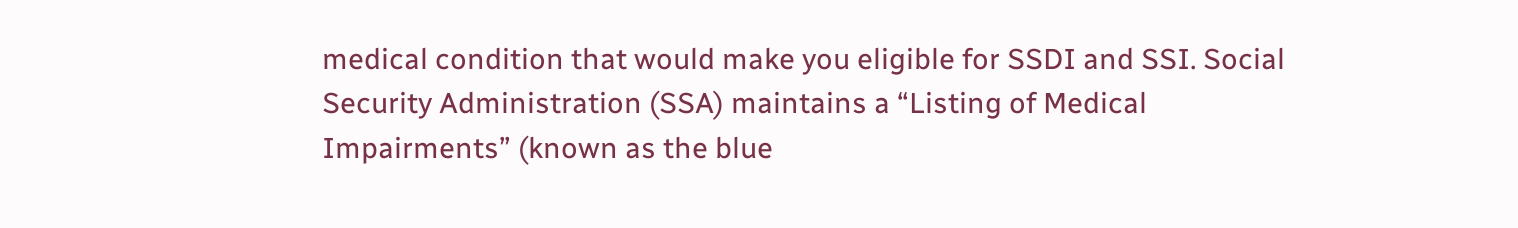medical condition that would make you eligible for SSDI and SSI. Social Security Administration (SSA) maintains a “Listing of Medical Impairments” (known as the blue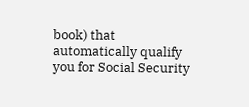book) that automatically qualify you for Social Security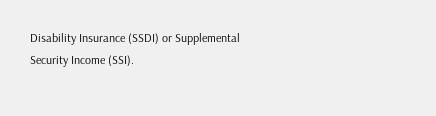Disability Insurance (SSDI) or Supplemental Security Income (SSI).